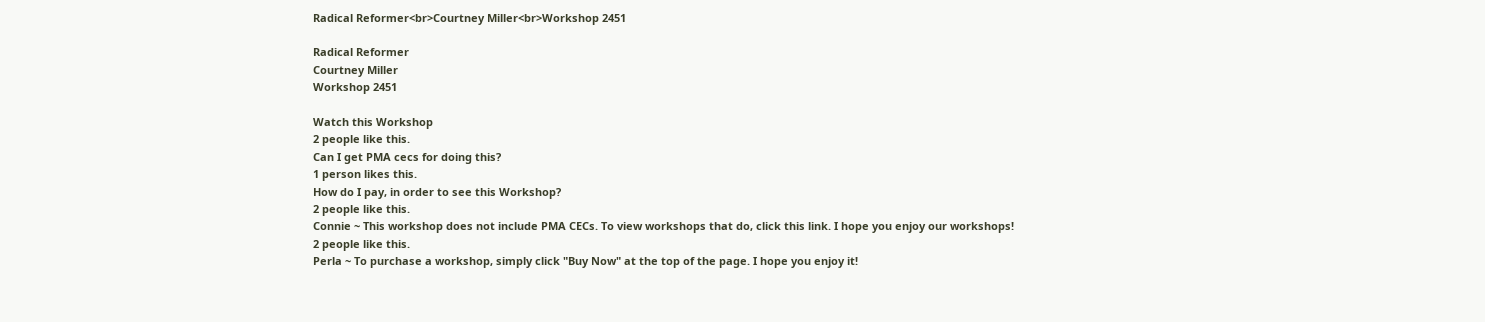Radical Reformer<br>Courtney Miller<br>Workshop 2451

Radical Reformer
Courtney Miller
Workshop 2451

Watch this Workshop
2 people like this.
Can I get PMA cecs for doing this?
1 person likes this.
How do I pay, in order to see this Workshop?
2 people like this.
Connie ~ This workshop does not include PMA CECs. To view workshops that do, click this link. I hope you enjoy our workshops!
2 people like this.
Perla ~ To purchase a workshop, simply click "Buy Now" at the top of the page. I hope you enjoy it!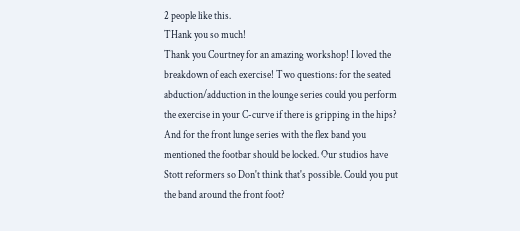2 people like this.
THank you so much!
Thank you Courtney for an amazing workshop! I loved the breakdown of each exercise! Two questions: for the seated abduction/adduction in the lounge series could you perform the exercise in your C-curve if there is gripping in the hips? And for the front lunge series with the flex band you mentioned the footbar should be locked. Our studios have Stott reformers so Don't think that's possible. Could you put the band around the front foot?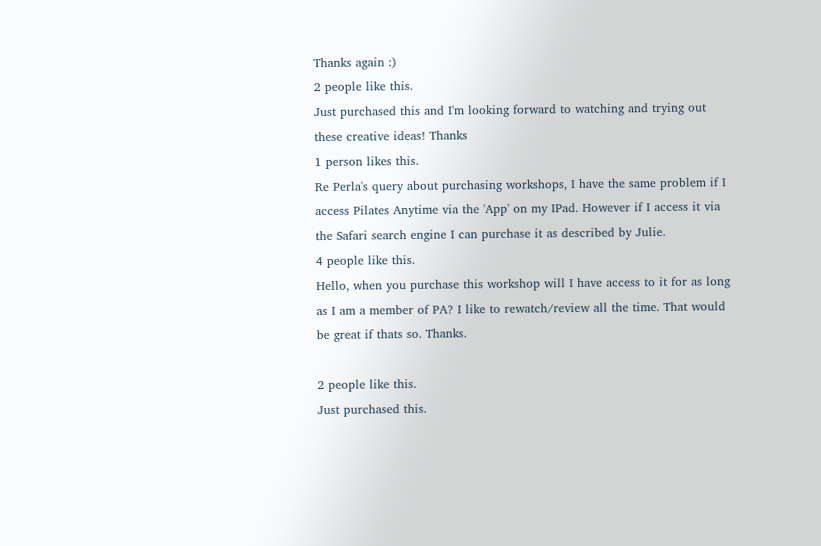Thanks again :)
2 people like this.
Just purchased this and I'm looking forward to watching and trying out these creative ideas! Thanks
1 person likes this.
Re Perla's query about purchasing workshops, I have the same problem if I access Pilates Anytime via the 'App' on my IPad. However if I access it via the Safari search engine I can purchase it as described by Julie.
4 people like this.
Hello, when you purchase this workshop will I have access to it for as long as I am a member of PA? I like to rewatch/review all the time. That would be great if thats so. Thanks.

2 people like this.
Just purchased this.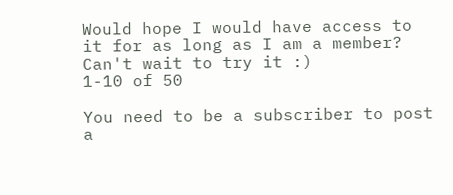Would hope I would have access to it for as long as I am a member? Can't wait to try it :)
1-10 of 50

You need to be a subscriber to post a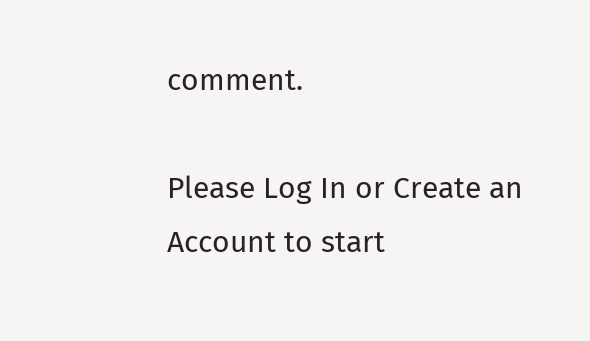comment.

Please Log In or Create an Account to start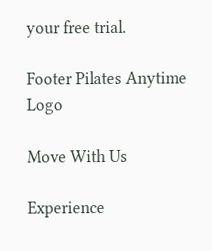your free trial.

Footer Pilates Anytime Logo

Move With Us

Experience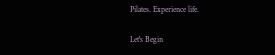Pilates. Experience life.

Let's Begin